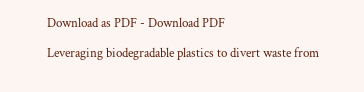Download as PDF - Download PDF

Leveraging biodegradable plastics to divert waste from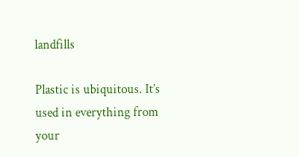landfills

Plastic is ubiquitous. It’s used in everything from your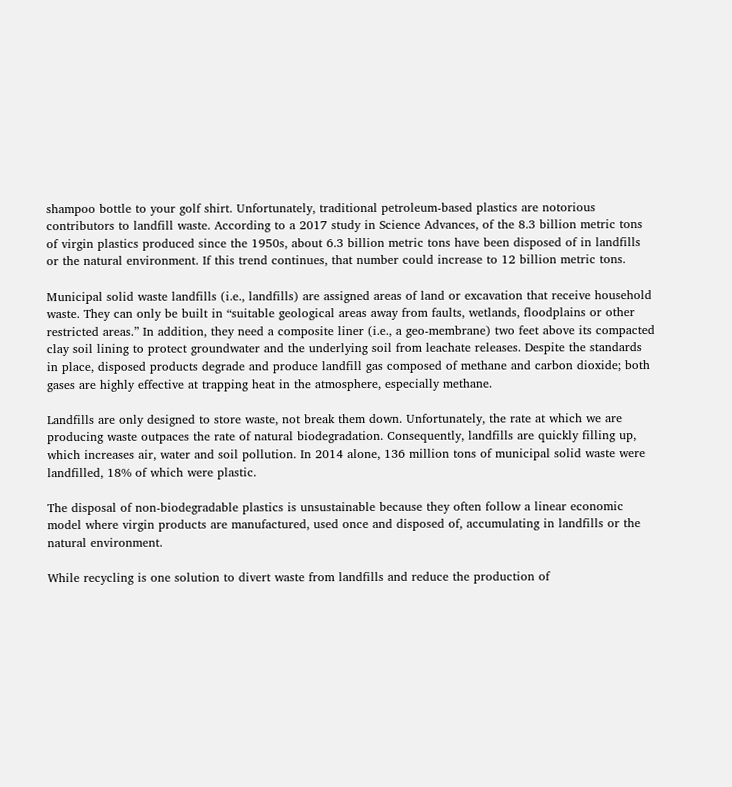shampoo bottle to your golf shirt. Unfortunately, traditional petroleum-based plastics are notorious contributors to landfill waste. According to a 2017 study in Science Advances, of the 8.3 billion metric tons of virgin plastics produced since the 1950s, about 6.3 billion metric tons have been disposed of in landfills or the natural environment. If this trend continues, that number could increase to 12 billion metric tons.

Municipal solid waste landfills (i.e., landfills) are assigned areas of land or excavation that receive household waste. They can only be built in “suitable geological areas away from faults, wetlands, floodplains or other restricted areas.” In addition, they need a composite liner (i.e., a geo-membrane) two feet above its compacted clay soil lining to protect groundwater and the underlying soil from leachate releases. Despite the standards in place, disposed products degrade and produce landfill gas composed of methane and carbon dioxide; both gases are highly effective at trapping heat in the atmosphere, especially methane.

Landfills are only designed to store waste, not break them down. Unfortunately, the rate at which we are producing waste outpaces the rate of natural biodegradation. Consequently, landfills are quickly filling up, which increases air, water and soil pollution. In 2014 alone, 136 million tons of municipal solid waste were landfilled, 18% of which were plastic.

The disposal of non-biodegradable plastics is unsustainable because they often follow a linear economic model where virgin products are manufactured, used once and disposed of, accumulating in landfills or the natural environment.

While recycling is one solution to divert waste from landfills and reduce the production of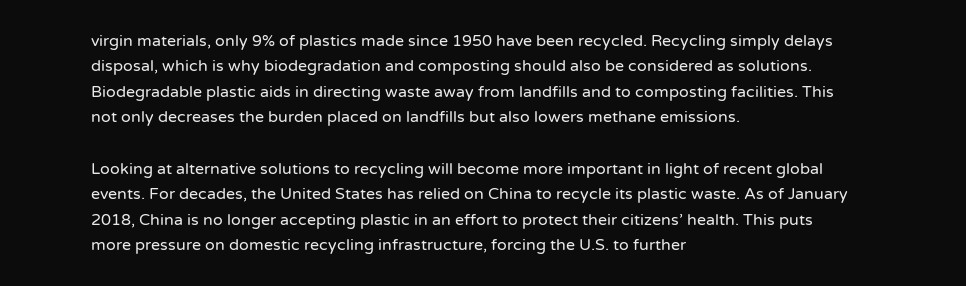virgin materials, only 9% of plastics made since 1950 have been recycled. Recycling simply delays disposal, which is why biodegradation and composting should also be considered as solutions. Biodegradable plastic aids in directing waste away from landfills and to composting facilities. This not only decreases the burden placed on landfills but also lowers methane emissions.

Looking at alternative solutions to recycling will become more important in light of recent global events. For decades, the United States has relied on China to recycle its plastic waste. As of January 2018, China is no longer accepting plastic in an effort to protect their citizens’ health. This puts more pressure on domestic recycling infrastructure, forcing the U.S. to further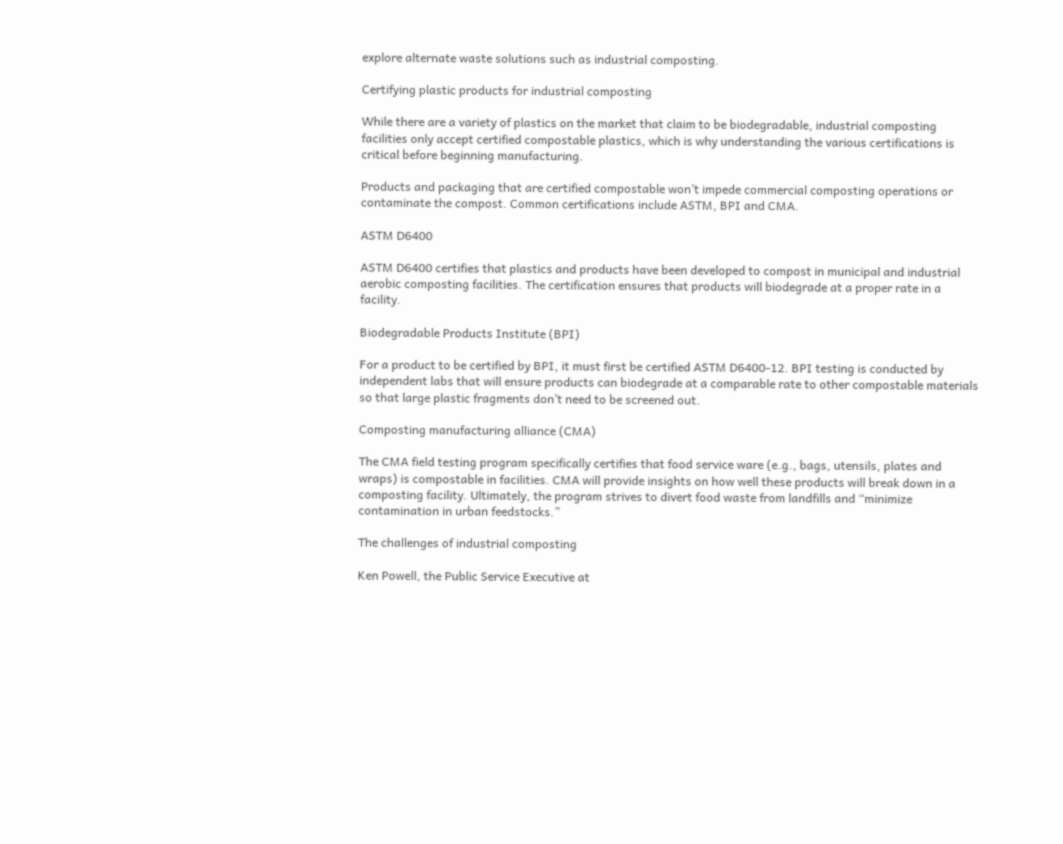explore alternate waste solutions such as industrial composting.

Certifying plastic products for industrial composting

While there are a variety of plastics on the market that claim to be biodegradable, industrial composting facilities only accept certified compostable plastics, which is why understanding the various certifications is critical before beginning manufacturing.

Products and packaging that are certified compostable won’t impede commercial composting operations or contaminate the compost. Common certifications include ASTM, BPI and CMA.

ASTM D6400

ASTM D6400 certifies that plastics and products have been developed to compost in municipal and industrial aerobic composting facilities. The certification ensures that products will biodegrade at a proper rate in a facility.

Biodegradable Products Institute (BPI)

For a product to be certified by BPI, it must first be certified ASTM D6400-12. BPI testing is conducted by independent labs that will ensure products can biodegrade at a comparable rate to other compostable materials so that large plastic fragments don’t need to be screened out.

Composting manufacturing alliance (CMA)

The CMA field testing program specifically certifies that food service ware (e.g., bags, utensils, plates and wraps) is compostable in facilities. CMA will provide insights on how well these products will break down in a composting facility. Ultimately, the program strives to divert food waste from landfills and “minimize contamination in urban feedstocks.”

The challenges of industrial composting

Ken Powell, the Public Service Executive at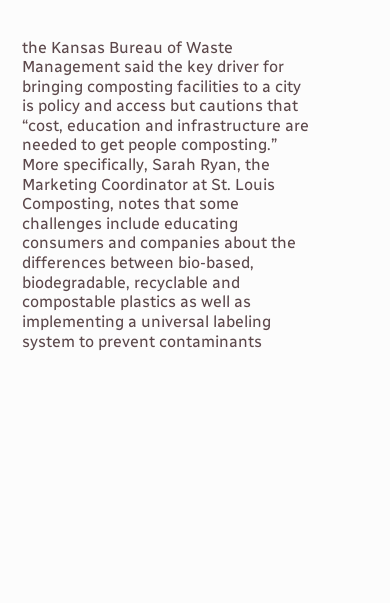the Kansas Bureau of Waste Management said the key driver for bringing composting facilities to a city is policy and access but cautions that “cost, education and infrastructure are needed to get people composting.” More specifically, Sarah Ryan, the Marketing Coordinator at St. Louis Composting, notes that some challenges include educating consumers and companies about the differences between bio-based, biodegradable, recyclable and compostable plastics as well as implementing a universal labeling system to prevent contaminants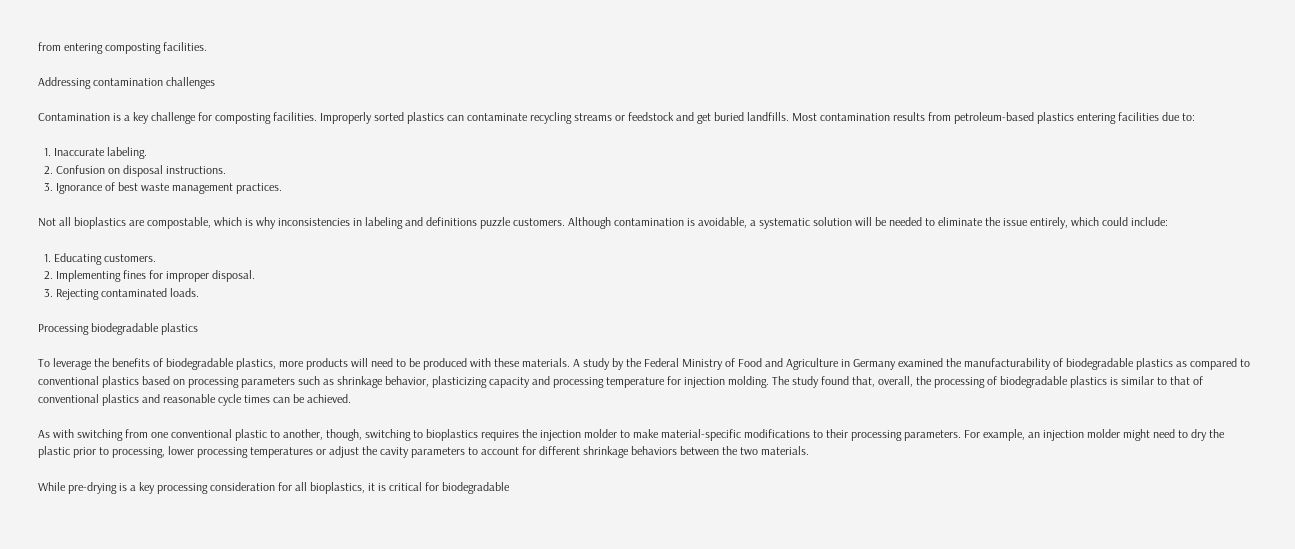from entering composting facilities.

Addressing contamination challenges

Contamination is a key challenge for composting facilities. Improperly sorted plastics can contaminate recycling streams or feedstock and get buried landfills. Most contamination results from petroleum-based plastics entering facilities due to:

  1. Inaccurate labeling.
  2. Confusion on disposal instructions.
  3. Ignorance of best waste management practices.

Not all bioplastics are compostable, which is why inconsistencies in labeling and definitions puzzle customers. Although contamination is avoidable, a systematic solution will be needed to eliminate the issue entirely, which could include:

  1. Educating customers.
  2. Implementing fines for improper disposal.
  3. Rejecting contaminated loads.

Processing biodegradable plastics

To leverage the benefits of biodegradable plastics, more products will need to be produced with these materials. A study by the Federal Ministry of Food and Agriculture in Germany examined the manufacturability of biodegradable plastics as compared to conventional plastics based on processing parameters such as shrinkage behavior, plasticizing capacity and processing temperature for injection molding. The study found that, overall, the processing of biodegradable plastics is similar to that of conventional plastics and reasonable cycle times can be achieved.

As with switching from one conventional plastic to another, though, switching to bioplastics requires the injection molder to make material-specific modifications to their processing parameters. For example, an injection molder might need to dry the plastic prior to processing, lower processing temperatures or adjust the cavity parameters to account for different shrinkage behaviors between the two materials.

While pre-drying is a key processing consideration for all bioplastics, it is critical for biodegradable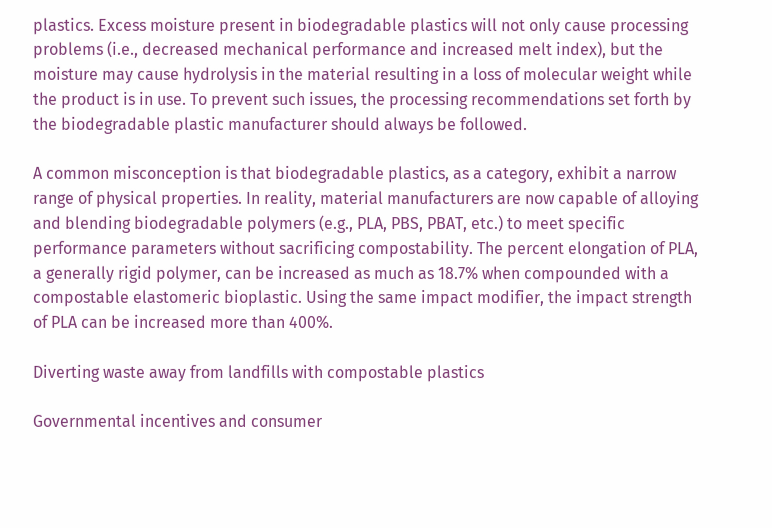plastics. Excess moisture present in biodegradable plastics will not only cause processing problems (i.e., decreased mechanical performance and increased melt index), but the moisture may cause hydrolysis in the material resulting in a loss of molecular weight while the product is in use. To prevent such issues, the processing recommendations set forth by the biodegradable plastic manufacturer should always be followed.

A common misconception is that biodegradable plastics, as a category, exhibit a narrow range of physical properties. In reality, material manufacturers are now capable of alloying and blending biodegradable polymers (e.g., PLA, PBS, PBAT, etc.) to meet specific performance parameters without sacrificing compostability. The percent elongation of PLA, a generally rigid polymer, can be increased as much as 18.7% when compounded with a compostable elastomeric bioplastic. Using the same impact modifier, the impact strength of PLA can be increased more than 400%.

Diverting waste away from landfills with compostable plastics

Governmental incentives and consumer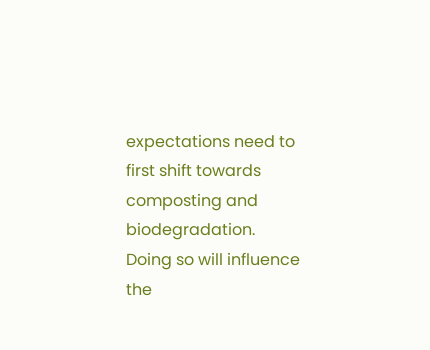expectations need to first shift towards composting and biodegradation. Doing so will influence the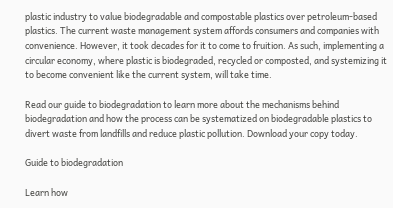plastic industry to value biodegradable and compostable plastics over petroleum-based plastics. The current waste management system affords consumers and companies with convenience. However, it took decades for it to come to fruition. As such, implementing a circular economy, where plastic is biodegraded, recycled or composted, and systemizing it to become convenient like the current system, will take time.

Read our guide to biodegradation to learn more about the mechanisms behind biodegradation and how the process can be systematized on biodegradable plastics to divert waste from landfills and reduce plastic pollution. Download your copy today.

Guide to biodegradation

Learn how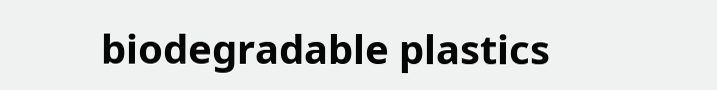biodegradable plastics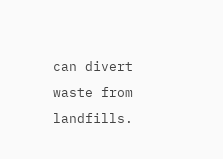can divert waste from landfills.